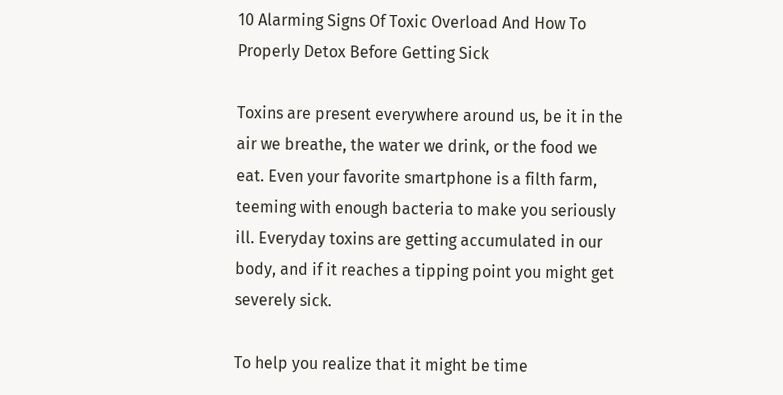10 Alarming Signs Of Toxic Overload And How To Properly Detox Before Getting Sick

Toxins are present everywhere around us, be it in the air we breathe, the water we drink, or the food we eat. Even your favorite smartphone is a filth farm, teeming with enough bacteria to make you seriously ill. Everyday toxins are getting accumulated in our body, and if it reaches a tipping point you might get severely sick.

To help you realize that it might be time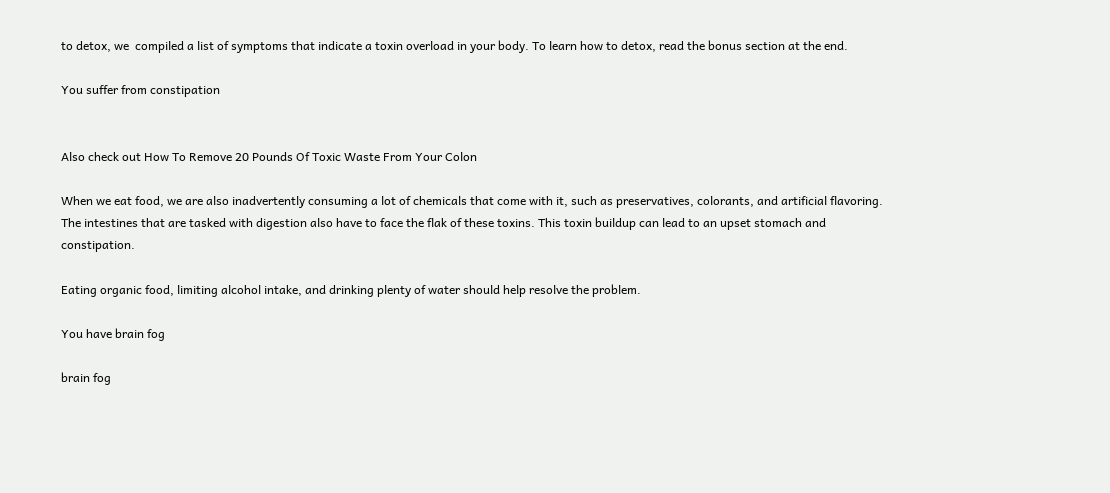to detox, we  compiled a list of symptoms that indicate a toxin overload in your body. To learn how to detox, read the bonus section at the end.

You suffer from constipation


Also check out How To Remove 20 Pounds Of Toxic Waste From Your Colon

When we eat food, we are also inadvertently consuming a lot of chemicals that come with it, such as preservatives, colorants, and artificial flavoring. The intestines that are tasked with digestion also have to face the flak of these toxins. This toxin buildup can lead to an upset stomach and constipation.

Eating organic food, limiting alcohol intake, and drinking plenty of water should help resolve the problem.

You have brain fog

brain fog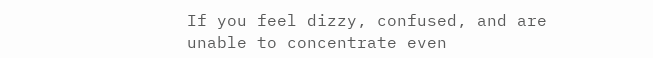If you feel dizzy, confused, and are unable to concentrate even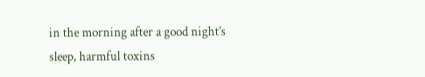in the morning after a good night’s sleep, harmful toxins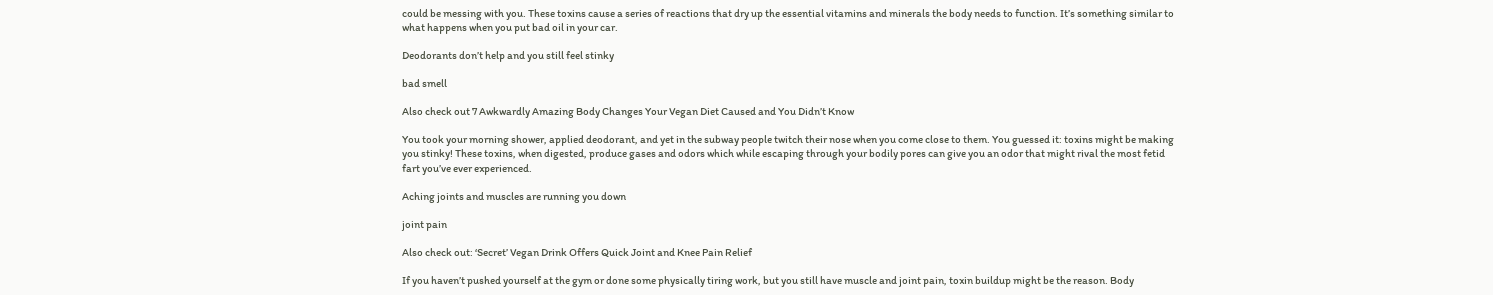could be messing with you. These toxins cause a series of reactions that dry up the essential vitamins and minerals the body needs to function. It’s something similar to what happens when you put bad oil in your car.

Deodorants don’t help and you still feel stinky

bad smell

Also check out 7 Awkwardly Amazing Body Changes Your Vegan Diet Caused and You Didn’t Know

You took your morning shower, applied deodorant, and yet in the subway people twitch their nose when you come close to them. You guessed it: toxins might be making you stinky! These toxins, when digested, produce gases and odors which while escaping through your bodily pores can give you an odor that might rival the most fetid fart you’ve ever experienced.

Aching joints and muscles are running you down

joint pain

Also check out: ‘Secret’ Vegan Drink Offers Quick Joint and Knee Pain Relief

If you haven’t pushed yourself at the gym or done some physically tiring work, but you still have muscle and joint pain, toxin buildup might be the reason. Body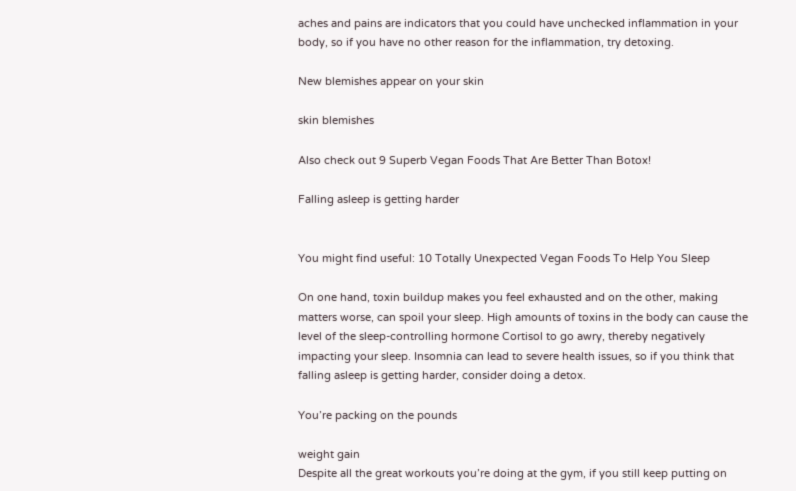aches and pains are indicators that you could have unchecked inflammation in your body, so if you have no other reason for the inflammation, try detoxing.

New blemishes appear on your skin

skin blemishes

Also check out 9 Superb Vegan Foods That Are Better Than Botox!

Falling asleep is getting harder


You might find useful: 10 Totally Unexpected Vegan Foods To Help You Sleep

On one hand, toxin buildup makes you feel exhausted and on the other, making matters worse, can spoil your sleep. High amounts of toxins in the body can cause the level of the sleep-controlling hormone Cortisol to go awry, thereby negatively impacting your sleep. Insomnia can lead to severe health issues, so if you think that falling asleep is getting harder, consider doing a detox.

You’re packing on the pounds

weight gain
Despite all the great workouts you’re doing at the gym, if you still keep putting on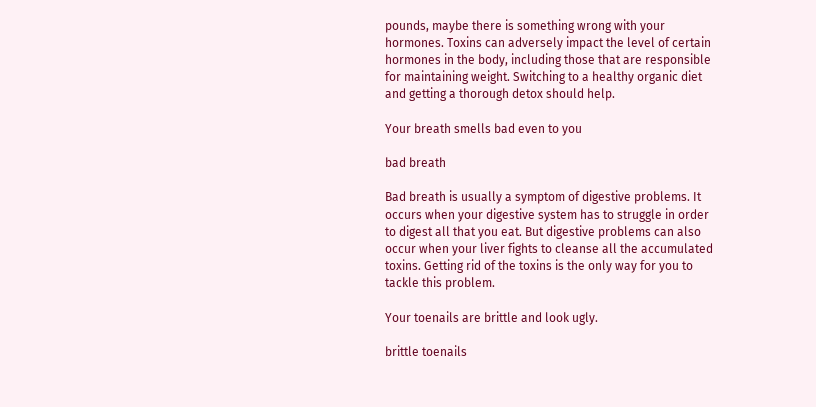pounds, maybe there is something wrong with your hormones. Toxins can adversely impact the level of certain hormones in the body, including those that are responsible for maintaining weight. Switching to a healthy organic diet and getting a thorough detox should help.

Your breath smells bad even to you

bad breath

Bad breath is usually a symptom of digestive problems. It occurs when your digestive system has to struggle in order to digest all that you eat. But digestive problems can also occur when your liver fights to cleanse all the accumulated toxins. Getting rid of the toxins is the only way for you to tackle this problem.

Your toenails are brittle and look ugly.

brittle toenails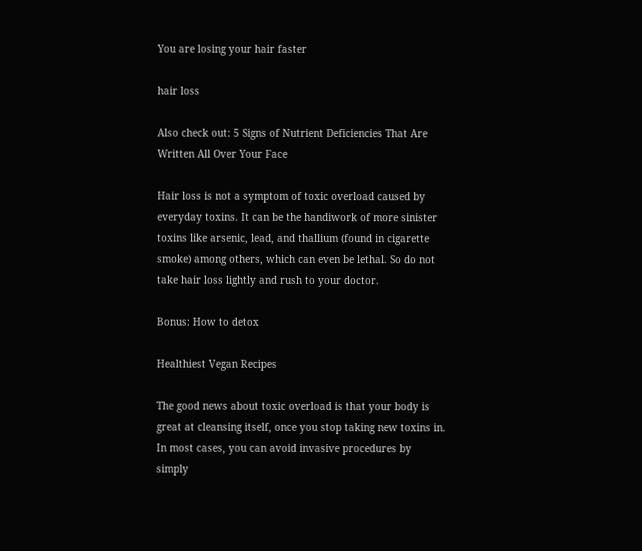You are losing your hair faster

hair loss

Also check out: 5 Signs of Nutrient Deficiencies That Are Written All Over Your Face

Hair loss is not a symptom of toxic overload caused by everyday toxins. It can be the handiwork of more sinister toxins like arsenic, lead, and thallium (found in cigarette smoke) among others, which can even be lethal. So do not take hair loss lightly and rush to your doctor.

Bonus: How to detox

Healthiest Vegan Recipes

The good news about toxic overload is that your body is great at cleansing itself, once you stop taking new toxins in. In most cases, you can avoid invasive procedures by simply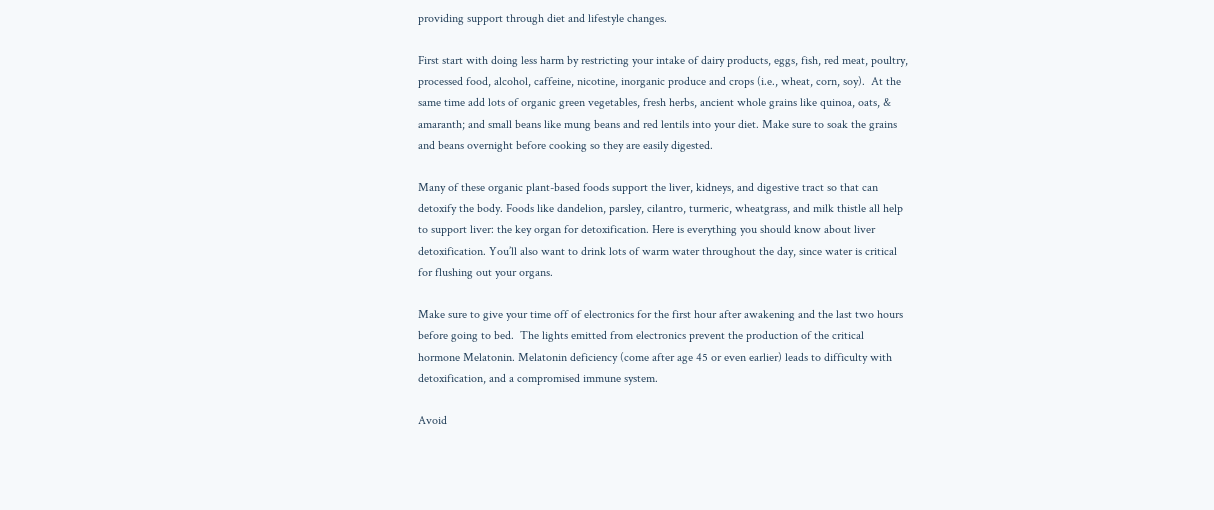providing support through diet and lifestyle changes.

First start with doing less harm by restricting your intake of dairy products, eggs, fish, red meat, poultry, processed food, alcohol, caffeine, nicotine, inorganic produce and crops (i.e., wheat, corn, soy).  At the same time add lots of organic green vegetables, fresh herbs, ancient whole grains like quinoa, oats, & amaranth; and small beans like mung beans and red lentils into your diet. Make sure to soak the grains and beans overnight before cooking so they are easily digested.

Many of these organic plant-based foods support the liver, kidneys, and digestive tract so that can detoxify the body. Foods like dandelion, parsley, cilantro, turmeric, wheatgrass, and milk thistle all help to support liver: the key organ for detoxification. Here is everything you should know about liver detoxification. You’ll also want to drink lots of warm water throughout the day, since water is critical for flushing out your organs.

Make sure to give your time off of electronics for the first hour after awakening and the last two hours before going to bed.  The lights emitted from electronics prevent the production of the critical hormone Melatonin. Melatonin deficiency (come after age 45 or even earlier) leads to difficulty with detoxification, and a compromised immune system.

Avoid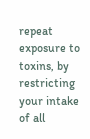repeat exposure to toxins, by restricting your intake of all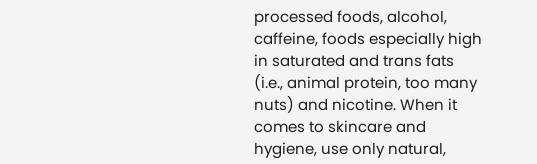processed foods, alcohol, caffeine, foods especially high in saturated and trans fats (i.e., animal protein, too many nuts) and nicotine. When it comes to skincare and hygiene, use only natural,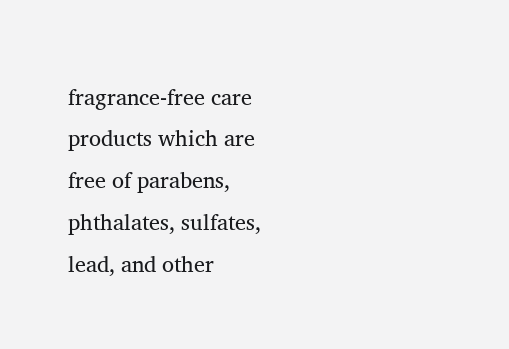fragrance-free care products which are free of parabens, phthalates, sulfates, lead, and other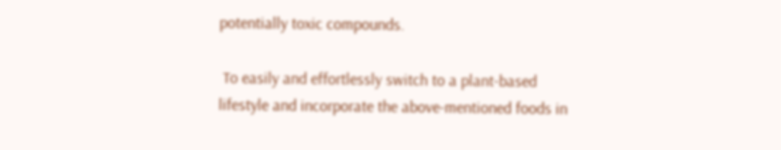potentially toxic compounds.

 To easily and effortlessly switch to a plant-based lifestyle and incorporate the above-mentioned foods in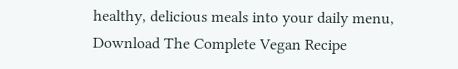healthy, delicious meals into your daily menu, Download The Complete Vegan Recipe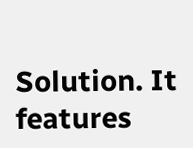Solution. It features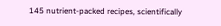145 nutrient-packed recipes, scientifically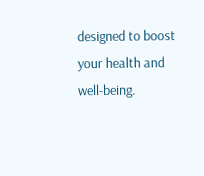designed to boost your health and well-being.